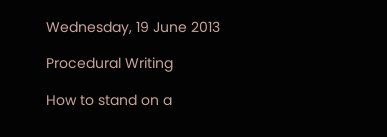Wednesday, 19 June 2013

Procedural Writing

How to stand on a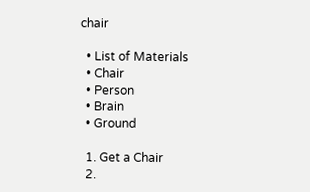chair

  • List of Materials
  • Chair
  • Person
  • Brain
  • Ground

  1. Get a Chair
  2.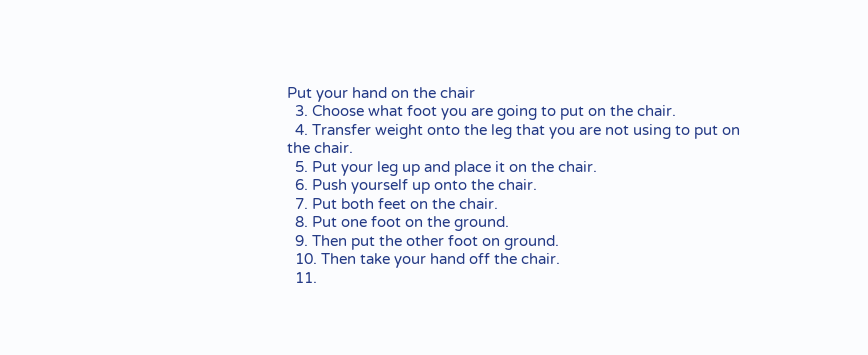Put your hand on the chair
  3. Choose what foot you are going to put on the chair.
  4. Transfer weight onto the leg that you are not using to put on the chair.
  5. Put your leg up and place it on the chair.
  6. Push yourself up onto the chair.
  7. Put both feet on the chair.
  8. Put one foot on the ground.
  9. Then put the other foot on ground.
  10. Then take your hand off the chair.
  11.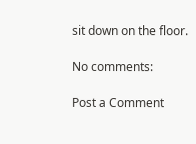sit down on the floor.

No comments:

Post a Comment